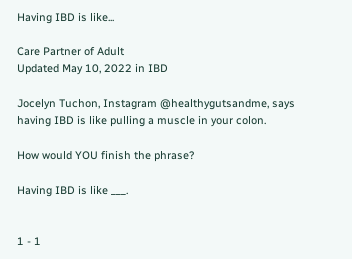Having IBD is like...

Care Partner of Adult
Updated May 10, 2022 in IBD

Jocelyn Tuchon, Instagram @healthygutsandme, says having IBD is like pulling a muscle in your colon.

How would YOU finish the phrase?

Having IBD is like ___.


1 - 1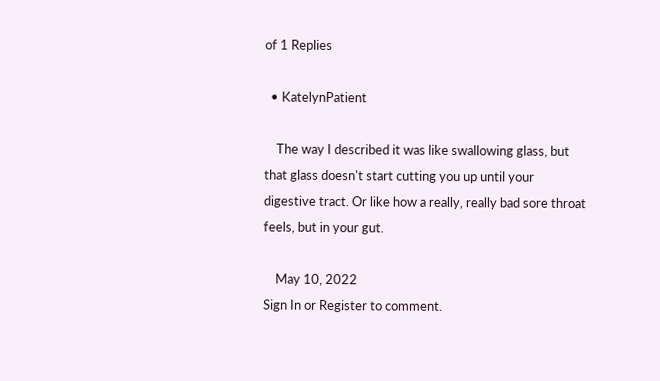of 1 Replies

  • KatelynPatient

    The way I described it was like swallowing glass, but that glass doesn't start cutting you up until your digestive tract. Or like how a really, really bad sore throat feels, but in your gut.

    May 10, 2022
Sign In or Register to comment.